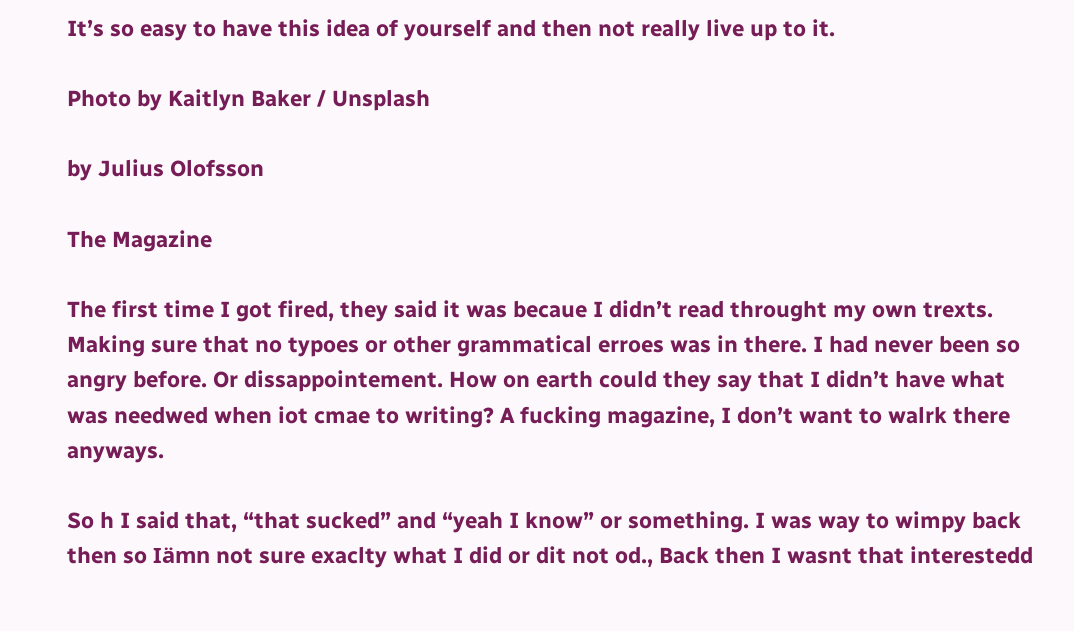It’s so easy to have this idea of yourself and then not really live up to it.

Photo by Kaitlyn Baker / Unsplash

by Julius Olofsson

The Magazine

The first time I got fired, they said it was becaue I didn’t read throught my own trexts. Making sure that no typoes or other grammatical erroes was in there. I had never been so angry before. Or dissappointement. How on earth could they say that I didn’t have what was needwed when iot cmae to writing? A fucking magazine, I don’t want to walrk there anyways.

So h I said that, “that sucked” and “yeah I know” or something. I was way to wimpy back then so Iämn not sure exaclty what I did or dit not od., Back then I wasnt that interestedd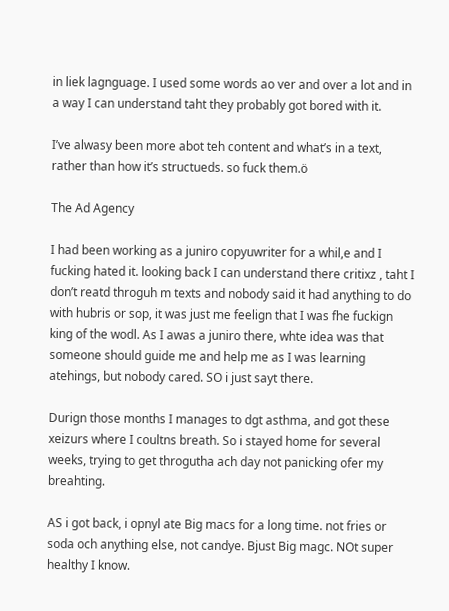in liek lagnguage. I used some words ao ver and over a lot and in a way I can understand taht they probably got bored with it.

I’ve alwasy been more abot teh content and what’s in a text, rather than how it’s structueds. so fuck them.ö

The Ad Agency

I had been working as a juniro copyuwriter for a whil,e and I fucking hated it. looking back I can understand there critixz , taht I don’t reatd throguh m texts and nobody said it had anything to do with hubris or sop, it was just me feelign that I was fhe fuckign king of the wodl. As I awas a juniro there, whte idea was that someone should guide me and help me as I was learning atehings, but nobody cared. SO i just sayt there.

Durign those months I manages to dgt asthma, and got these xeizurs where I coultns breath. So i stayed home for several weeks, trying to get throgutha ach day not panicking ofer my breahting.

AS i got back, i opnyl ate Big macs for a long time. not fries or soda och anything else, not candye. Bjust Big magc. NOt super healthy I know.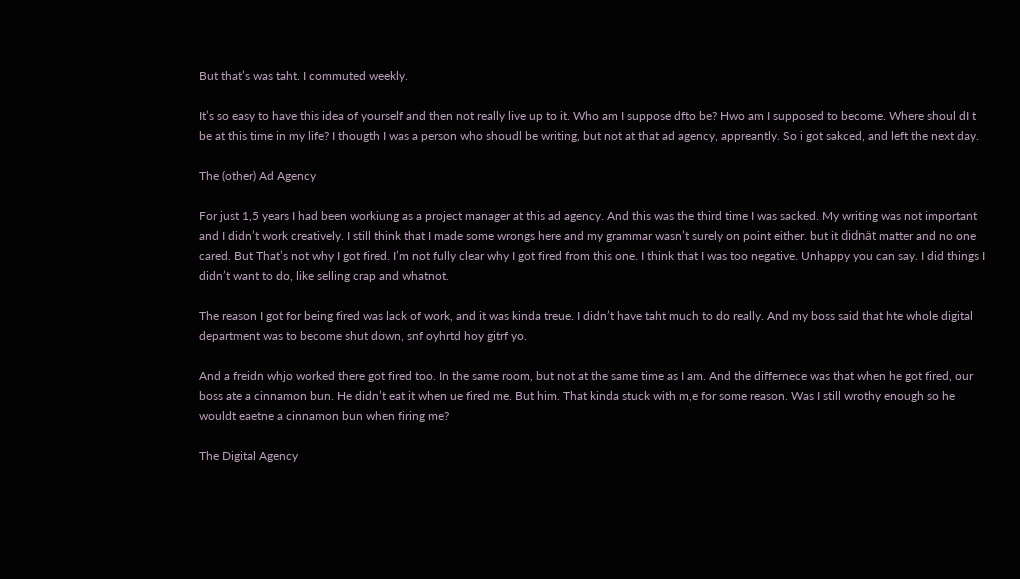But that’s was taht. I commuted weekly.

It’s so easy to have this idea of yourself and then not really live up to it. Who am I suppose dfto be? Hwo am I supposed to become. Where shoul dI t be at this time in my life? I thougth I was a person who shoudl be writing, but not at that ad agency, appreantly. So i got sakced, and left the next day.

The (other) Ad Agency

For just 1,5 years I had been workiung as a project manager at this ad agency. And this was the third time I was sacked. My writing was not important and I didn’t work creatively. I still think that I made some wrongs here and my grammar wasn’t surely on point either. but it didnät matter and no one cared. But That’s not why I got fired. I’m not fully clear why I got fired from this one. I think that I was too negative. Unhappy you can say. I did things I didn’t want to do, like selling crap and whatnot.

The reason I got for being fired was lack of work, and it was kinda treue. I didn’t have taht much to do really. And my boss said that hte whole digital department was to become shut down, snf oyhrtd hoy gitrf yo.

And a freidn whjo worked there got fired too. In the same room, but not at the same time as I am. And the differnece was that when he got fired, our boss ate a cinnamon bun. He didn’t eat it when ue fired me. But him. That kinda stuck with m,e for some reason. Was I still wrothy enough so he wouldt eaetne a cinnamon bun when firing me?

The Digital Agency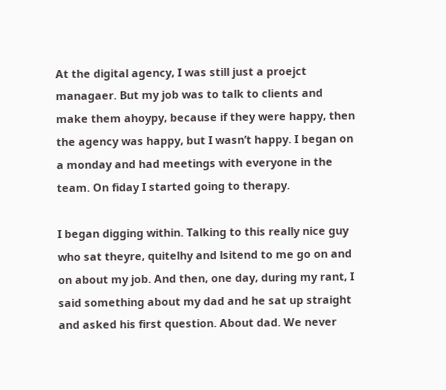At the digital agency, I was still just a proejct managaer. But my job was to talk to clients and make them ahoypy, because if they were happy, then the agency was happy, but I wasn’t happy. I began on a monday and had meetings with everyone in the team. On fiday I started going to therapy.

I began digging within. Talking to this really nice guy who sat theyre, quitelhy and lsitend to me go on and on about my job. And then, one day, during my rant, I said something about my dad and he sat up straight and asked his first question. About dad. We never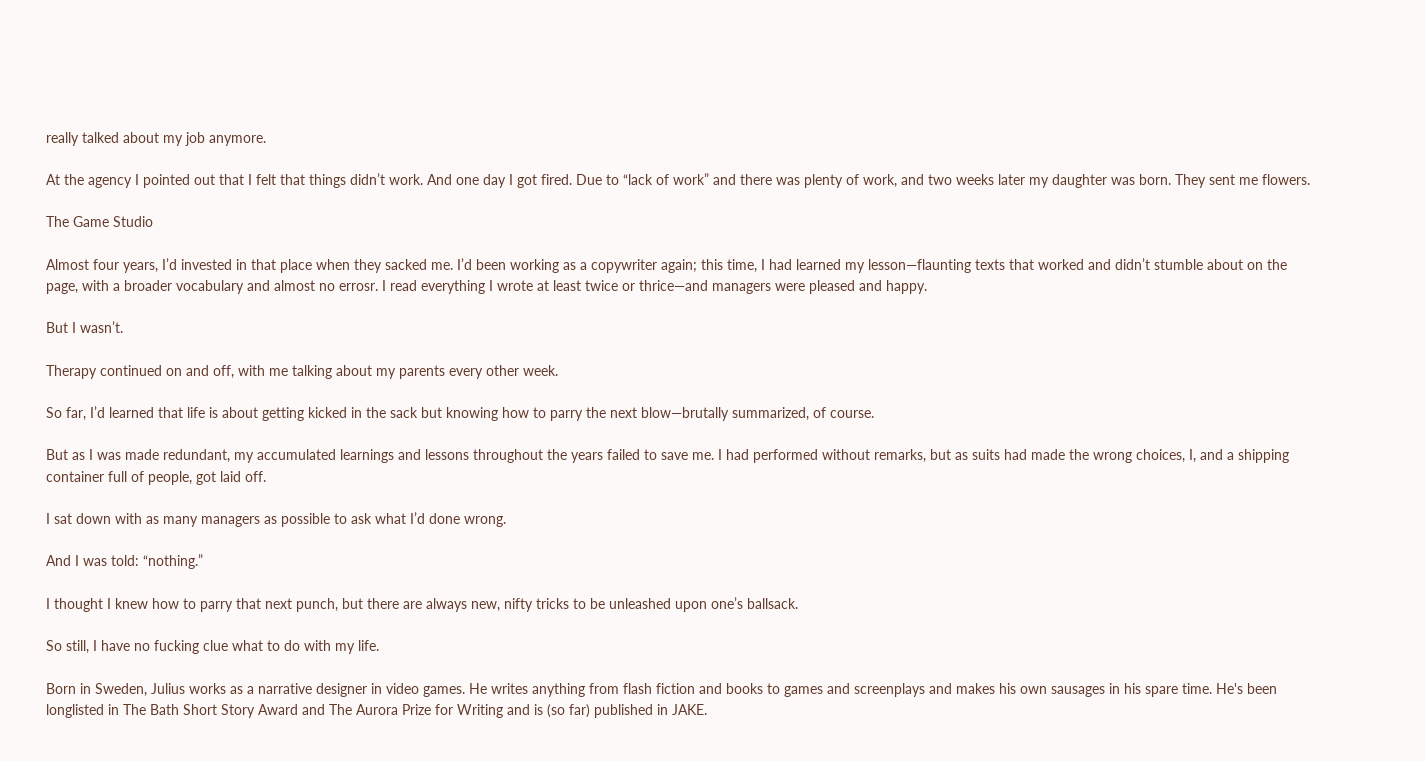really talked about my job anymore.

At the agency I pointed out that I felt that things didn’t work. And one day I got fired. Due to “lack of work” and there was plenty of work, and two weeks later my daughter was born. They sent me flowers.

The Game Studio

Almost four years, I’d invested in that place when they sacked me. I’d been working as a copywriter again; this time, I had learned my lesson—flaunting texts that worked and didn’t stumble about on the page, with a broader vocabulary and almost no errosr. I read everything I wrote at least twice or thrice—and managers were pleased and happy.

But I wasn’t.

Therapy continued on and off, with me talking about my parents every other week.

So far, I’d learned that life is about getting kicked in the sack but knowing how to parry the next blow—brutally summarized, of course.

But as I was made redundant, my accumulated learnings and lessons throughout the years failed to save me. I had performed without remarks, but as suits had made the wrong choices, I, and a shipping container full of people, got laid off.

I sat down with as many managers as possible to ask what I’d done wrong.

And I was told: “nothing.”

I thought I knew how to parry that next punch, but there are always new, nifty tricks to be unleashed upon one’s ballsack.

So still, I have no fucking clue what to do with my life.

Born in Sweden, Julius works as a narrative designer in video games. He writes anything from flash fiction and books to games and screenplays and makes his own sausages in his spare time. He's been longlisted in The Bath Short Story Award and The Aurora Prize for Writing and is (so far) published in JAKE.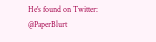He's found on Twitter: @PaperBlurt